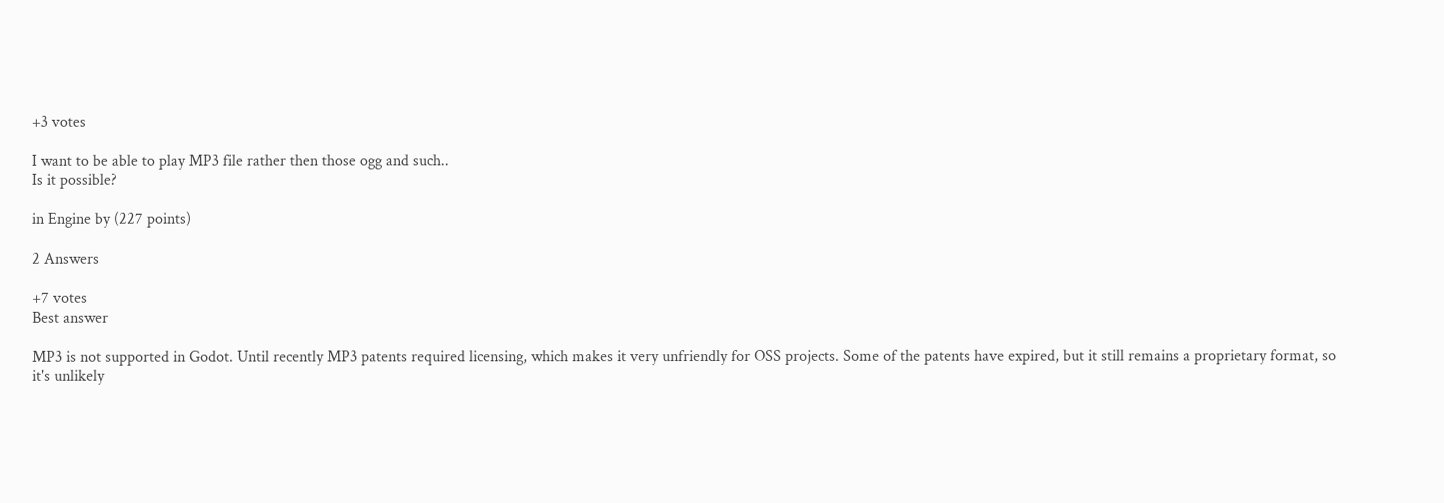+3 votes

I want to be able to play MP3 file rather then those ogg and such..
Is it possible?

in Engine by (227 points)

2 Answers

+7 votes
Best answer

MP3 is not supported in Godot. Until recently MP3 patents required licensing, which makes it very unfriendly for OSS projects. Some of the patents have expired, but it still remains a proprietary format, so it's unlikely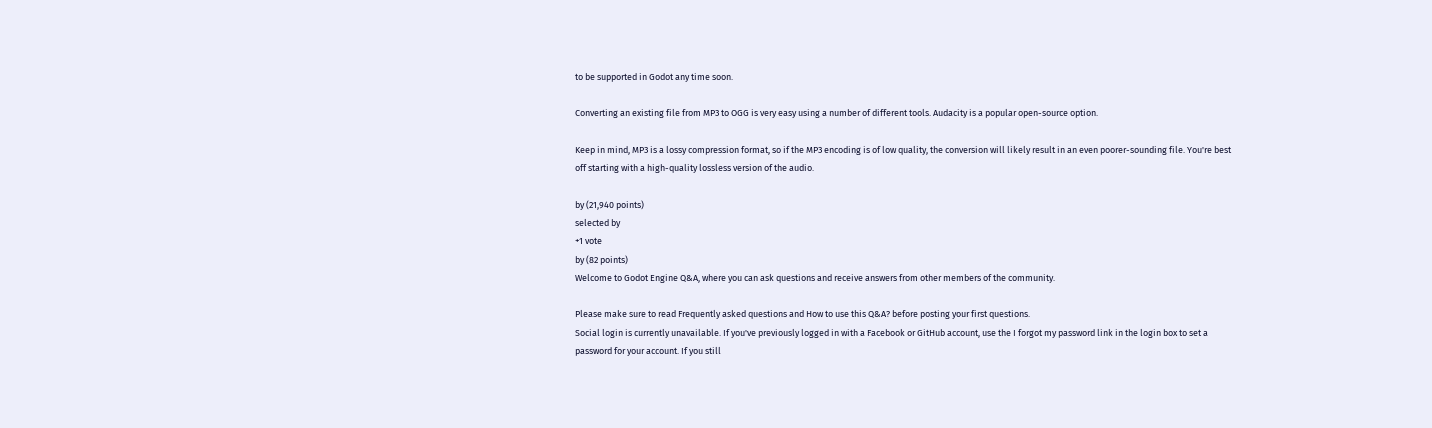to be supported in Godot any time soon.

Converting an existing file from MP3 to OGG is very easy using a number of different tools. Audacity is a popular open-source option.

Keep in mind, MP3 is a lossy compression format, so if the MP3 encoding is of low quality, the conversion will likely result in an even poorer-sounding file. You're best off starting with a high-quality lossless version of the audio.

by (21,940 points)
selected by
+1 vote
by (82 points)
Welcome to Godot Engine Q&A, where you can ask questions and receive answers from other members of the community.

Please make sure to read Frequently asked questions and How to use this Q&A? before posting your first questions.
Social login is currently unavailable. If you've previously logged in with a Facebook or GitHub account, use the I forgot my password link in the login box to set a password for your account. If you still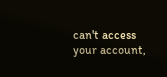can't access your account,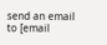send an email to [email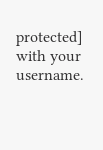protected] with your username.